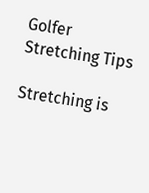Golfer Stretching Tips

Stretching is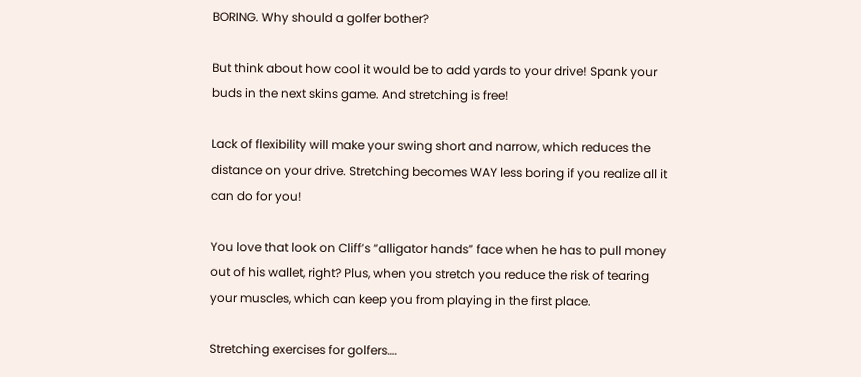BORING. Why should a golfer bother?

But think about how cool it would be to add yards to your drive! Spank your buds in the next skins game. And stretching is free!

Lack of flexibility will make your swing short and narrow, which reduces the distance on your drive. Stretching becomes WAY less boring if you realize all it can do for you!

You love that look on Cliff’s “alligator hands” face when he has to pull money out of his wallet, right? Plus, when you stretch you reduce the risk of tearing your muscles, which can keep you from playing in the first place.

Stretching exercises for golfers….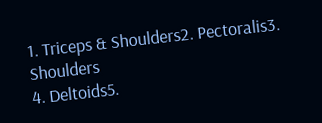1. Triceps & Shoulders2. Pectoralis3. Shoulders
4. Deltoids5.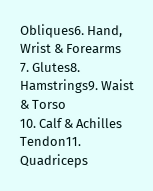Obliques6. Hand, Wrist & Forearms
7. Glutes8. Hamstrings9. Waist & Torso
10. Calf & Achilles Tendon11. Quadriceps